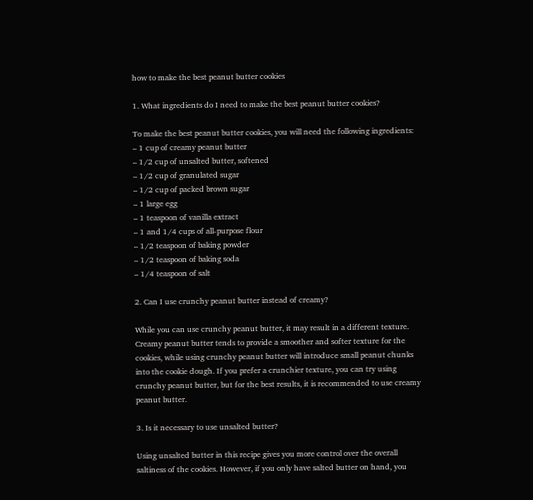how to make the best peanut butter cookies

1. What ingredients do I need to make the best peanut butter cookies?

To make the best peanut butter cookies, you will need the following ingredients:
– 1 cup of creamy peanut butter
– 1/2 cup of unsalted butter, softened
– 1/2 cup of granulated sugar
– 1/2 cup of packed brown sugar
– 1 large egg
– 1 teaspoon of vanilla extract
– 1 and 1/4 cups of all-purpose flour
– 1/2 teaspoon of baking powder
– 1/2 teaspoon of baking soda
– 1/4 teaspoon of salt

2. Can I use crunchy peanut butter instead of creamy?

While you can use crunchy peanut butter, it may result in a different texture. Creamy peanut butter tends to provide a smoother and softer texture for the cookies, while using crunchy peanut butter will introduce small peanut chunks into the cookie dough. If you prefer a crunchier texture, you can try using crunchy peanut butter, but for the best results, it is recommended to use creamy peanut butter.

3. Is it necessary to use unsalted butter?

Using unsalted butter in this recipe gives you more control over the overall saltiness of the cookies. However, if you only have salted butter on hand, you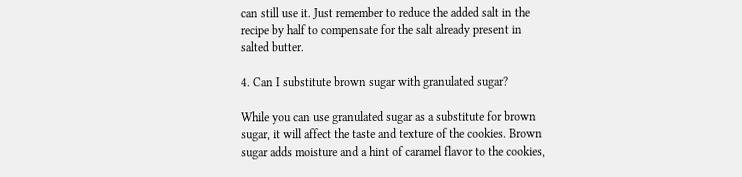can still use it. Just remember to reduce the added salt in the recipe by half to compensate for the salt already present in salted butter.

4. Can I substitute brown sugar with granulated sugar?

While you can use granulated sugar as a substitute for brown sugar, it will affect the taste and texture of the cookies. Brown sugar adds moisture and a hint of caramel flavor to the cookies,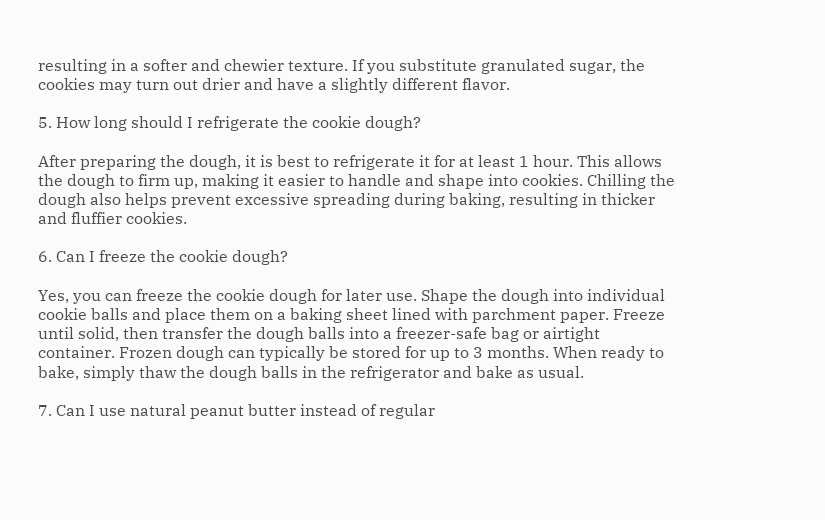resulting in a softer and chewier texture. If you substitute granulated sugar, the cookies may turn out drier and have a slightly different flavor.

5. How long should I refrigerate the cookie dough?

After preparing the dough, it is best to refrigerate it for at least 1 hour. This allows the dough to firm up, making it easier to handle and shape into cookies. Chilling the dough also helps prevent excessive spreading during baking, resulting in thicker and fluffier cookies.

6. Can I freeze the cookie dough?

Yes, you can freeze the cookie dough for later use. Shape the dough into individual cookie balls and place them on a baking sheet lined with parchment paper. Freeze until solid, then transfer the dough balls into a freezer-safe bag or airtight container. Frozen dough can typically be stored for up to 3 months. When ready to bake, simply thaw the dough balls in the refrigerator and bake as usual.

7. Can I use natural peanut butter instead of regular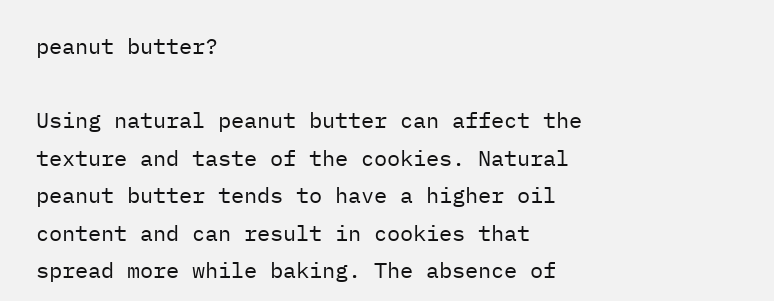peanut butter?

Using natural peanut butter can affect the texture and taste of the cookies. Natural peanut butter tends to have a higher oil content and can result in cookies that spread more while baking. The absence of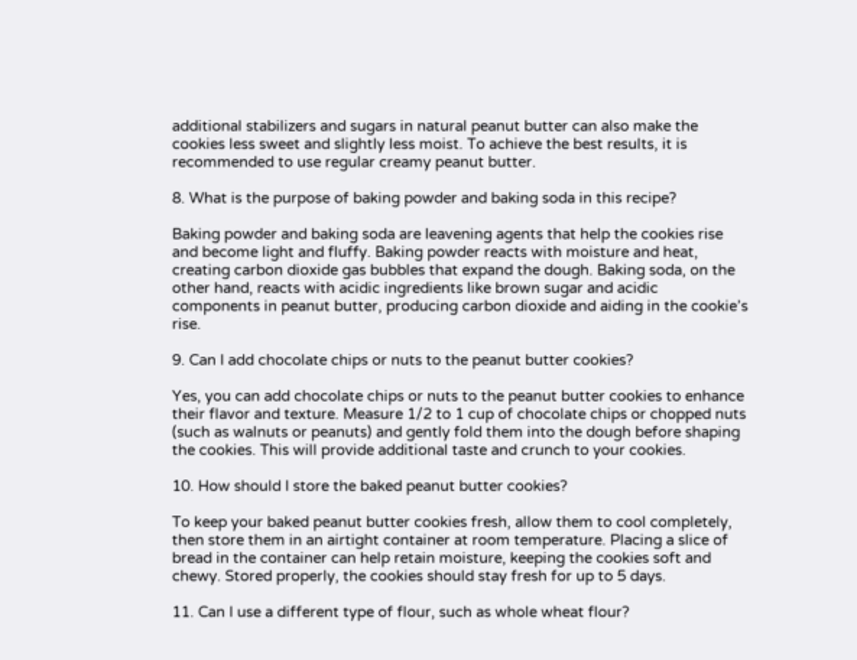additional stabilizers and sugars in natural peanut butter can also make the cookies less sweet and slightly less moist. To achieve the best results, it is recommended to use regular creamy peanut butter.

8. What is the purpose of baking powder and baking soda in this recipe?

Baking powder and baking soda are leavening agents that help the cookies rise and become light and fluffy. Baking powder reacts with moisture and heat, creating carbon dioxide gas bubbles that expand the dough. Baking soda, on the other hand, reacts with acidic ingredients like brown sugar and acidic components in peanut butter, producing carbon dioxide and aiding in the cookie’s rise.

9. Can I add chocolate chips or nuts to the peanut butter cookies?

Yes, you can add chocolate chips or nuts to the peanut butter cookies to enhance their flavor and texture. Measure 1/2 to 1 cup of chocolate chips or chopped nuts (such as walnuts or peanuts) and gently fold them into the dough before shaping the cookies. This will provide additional taste and crunch to your cookies.

10. How should I store the baked peanut butter cookies?

To keep your baked peanut butter cookies fresh, allow them to cool completely, then store them in an airtight container at room temperature. Placing a slice of bread in the container can help retain moisture, keeping the cookies soft and chewy. Stored properly, the cookies should stay fresh for up to 5 days.

11. Can I use a different type of flour, such as whole wheat flour?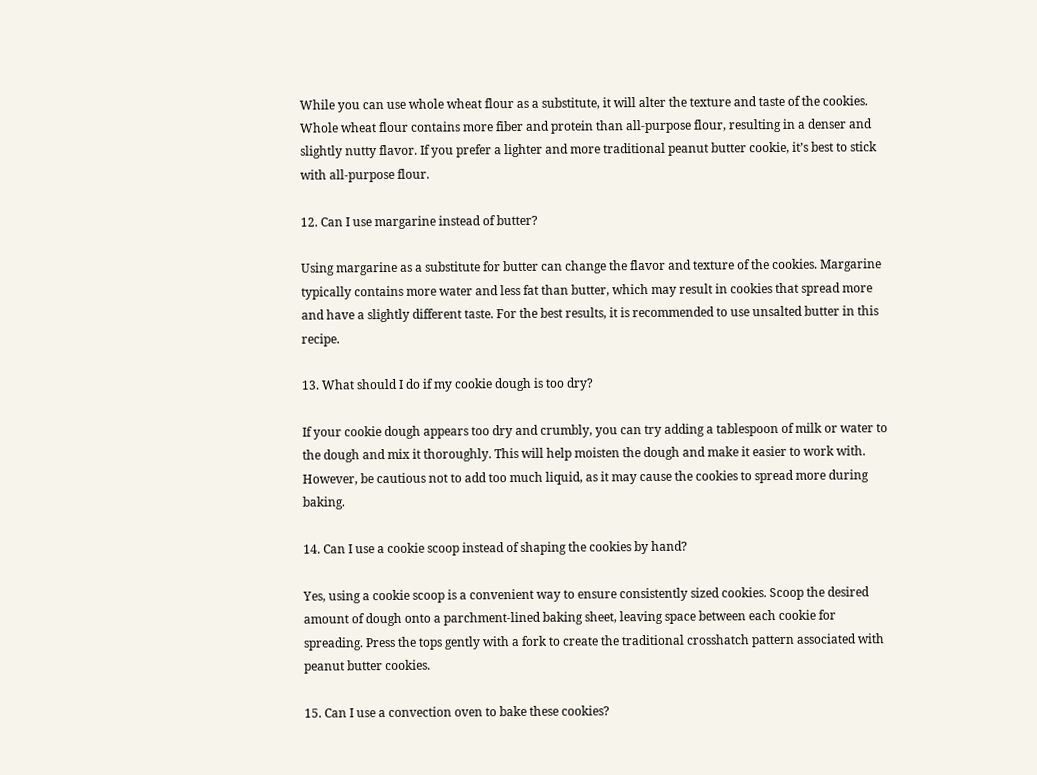While you can use whole wheat flour as a substitute, it will alter the texture and taste of the cookies. Whole wheat flour contains more fiber and protein than all-purpose flour, resulting in a denser and slightly nutty flavor. If you prefer a lighter and more traditional peanut butter cookie, it’s best to stick with all-purpose flour.

12. Can I use margarine instead of butter?

Using margarine as a substitute for butter can change the flavor and texture of the cookies. Margarine typically contains more water and less fat than butter, which may result in cookies that spread more and have a slightly different taste. For the best results, it is recommended to use unsalted butter in this recipe.

13. What should I do if my cookie dough is too dry?

If your cookie dough appears too dry and crumbly, you can try adding a tablespoon of milk or water to the dough and mix it thoroughly. This will help moisten the dough and make it easier to work with. However, be cautious not to add too much liquid, as it may cause the cookies to spread more during baking.

14. Can I use a cookie scoop instead of shaping the cookies by hand?

Yes, using a cookie scoop is a convenient way to ensure consistently sized cookies. Scoop the desired amount of dough onto a parchment-lined baking sheet, leaving space between each cookie for spreading. Press the tops gently with a fork to create the traditional crosshatch pattern associated with peanut butter cookies.

15. Can I use a convection oven to bake these cookies?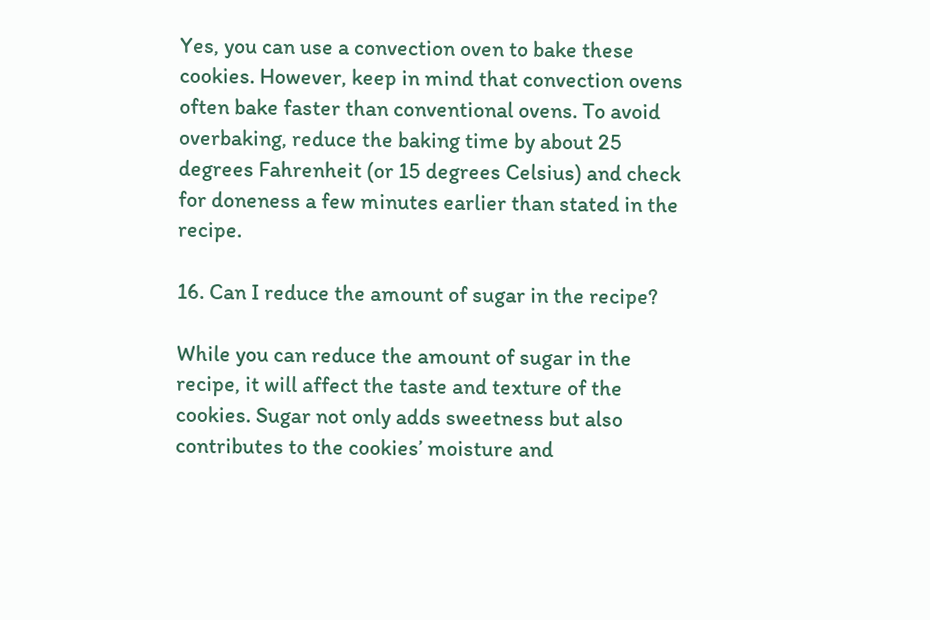Yes, you can use a convection oven to bake these cookies. However, keep in mind that convection ovens often bake faster than conventional ovens. To avoid overbaking, reduce the baking time by about 25 degrees Fahrenheit (or 15 degrees Celsius) and check for doneness a few minutes earlier than stated in the recipe.

16. Can I reduce the amount of sugar in the recipe?

While you can reduce the amount of sugar in the recipe, it will affect the taste and texture of the cookies. Sugar not only adds sweetness but also contributes to the cookies’ moisture and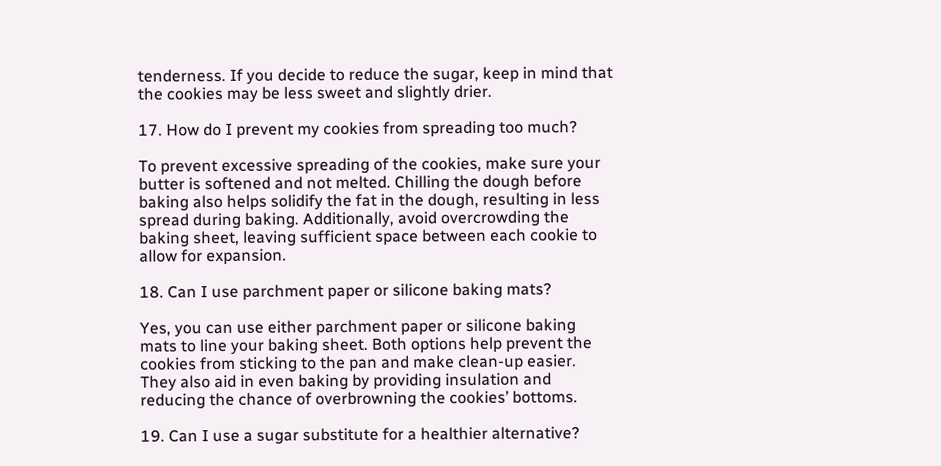tenderness. If you decide to reduce the sugar, keep in mind that the cookies may be less sweet and slightly drier.

17. How do I prevent my cookies from spreading too much?

To prevent excessive spreading of the cookies, make sure your butter is softened and not melted. Chilling the dough before baking also helps solidify the fat in the dough, resulting in less spread during baking. Additionally, avoid overcrowding the baking sheet, leaving sufficient space between each cookie to allow for expansion.

18. Can I use parchment paper or silicone baking mats?

Yes, you can use either parchment paper or silicone baking mats to line your baking sheet. Both options help prevent the cookies from sticking to the pan and make clean-up easier. They also aid in even baking by providing insulation and reducing the chance of overbrowning the cookies’ bottoms.

19. Can I use a sugar substitute for a healthier alternative?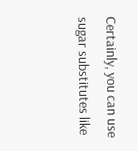Certainly, you can use sugar substitutes like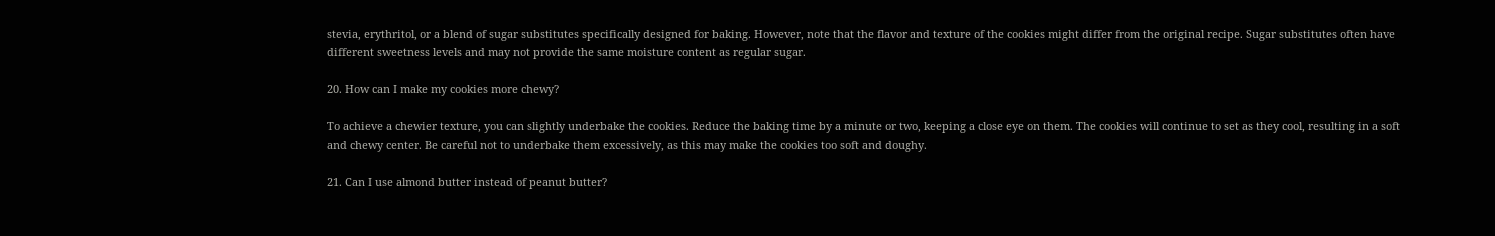stevia, erythritol, or a blend of sugar substitutes specifically designed for baking. However, note that the flavor and texture of the cookies might differ from the original recipe. Sugar substitutes often have different sweetness levels and may not provide the same moisture content as regular sugar.

20. How can I make my cookies more chewy?

To achieve a chewier texture, you can slightly underbake the cookies. Reduce the baking time by a minute or two, keeping a close eye on them. The cookies will continue to set as they cool, resulting in a soft and chewy center. Be careful not to underbake them excessively, as this may make the cookies too soft and doughy.

21. Can I use almond butter instead of peanut butter?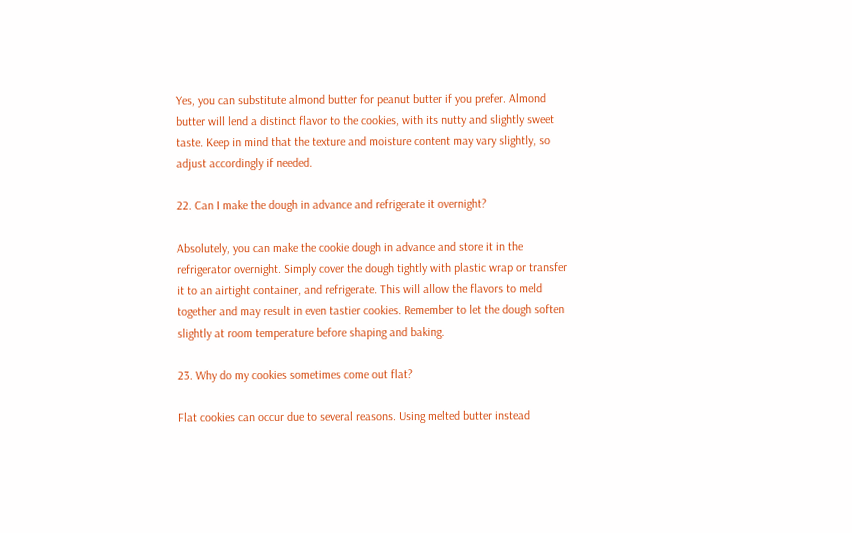Yes, you can substitute almond butter for peanut butter if you prefer. Almond butter will lend a distinct flavor to the cookies, with its nutty and slightly sweet taste. Keep in mind that the texture and moisture content may vary slightly, so adjust accordingly if needed.

22. Can I make the dough in advance and refrigerate it overnight?

Absolutely, you can make the cookie dough in advance and store it in the refrigerator overnight. Simply cover the dough tightly with plastic wrap or transfer it to an airtight container, and refrigerate. This will allow the flavors to meld together and may result in even tastier cookies. Remember to let the dough soften slightly at room temperature before shaping and baking.

23. Why do my cookies sometimes come out flat?

Flat cookies can occur due to several reasons. Using melted butter instead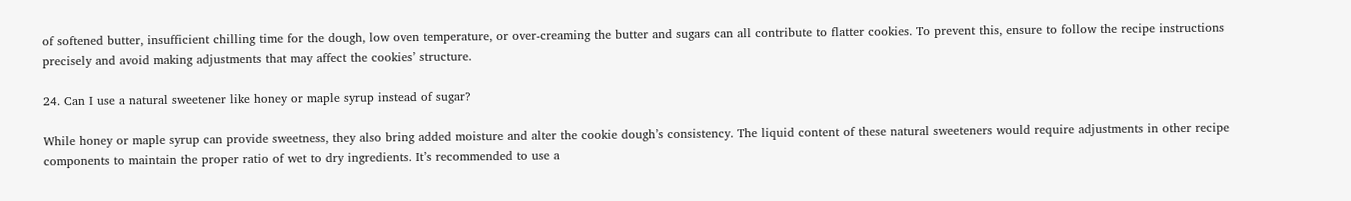of softened butter, insufficient chilling time for the dough, low oven temperature, or over-creaming the butter and sugars can all contribute to flatter cookies. To prevent this, ensure to follow the recipe instructions precisely and avoid making adjustments that may affect the cookies’ structure.

24. Can I use a natural sweetener like honey or maple syrup instead of sugar?

While honey or maple syrup can provide sweetness, they also bring added moisture and alter the cookie dough’s consistency. The liquid content of these natural sweeteners would require adjustments in other recipe components to maintain the proper ratio of wet to dry ingredients. It’s recommended to use a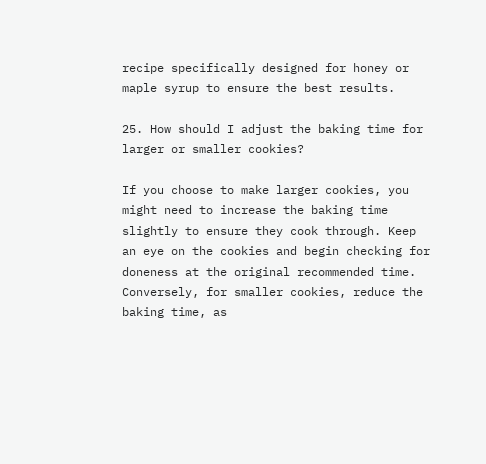recipe specifically designed for honey or maple syrup to ensure the best results.

25. How should I adjust the baking time for larger or smaller cookies?

If you choose to make larger cookies, you might need to increase the baking time slightly to ensure they cook through. Keep an eye on the cookies and begin checking for doneness at the original recommended time. Conversely, for smaller cookies, reduce the baking time, as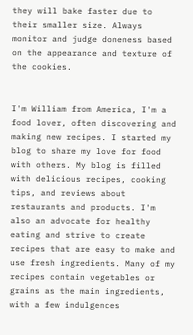they will bake faster due to their smaller size. Always monitor and judge doneness based on the appearance and texture of the cookies.


I'm William from America, I'm a food lover, often discovering and making new recipes. I started my blog to share my love for food with others. My blog is filled with delicious recipes, cooking tips, and reviews about restaurants and products. I'm also an advocate for healthy eating and strive to create recipes that are easy to make and use fresh ingredients. Many of my recipes contain vegetables or grains as the main ingredients, with a few indulgences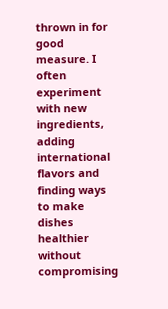thrown in for good measure. I often experiment with new ingredients, adding international flavors and finding ways to make dishes healthier without compromising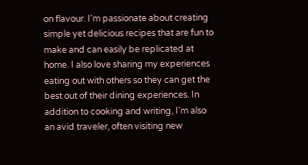on flavour. I'm passionate about creating simple yet delicious recipes that are fun to make and can easily be replicated at home. I also love sharing my experiences eating out with others so they can get the best out of their dining experiences. In addition to cooking and writing, I'm also an avid traveler, often visiting new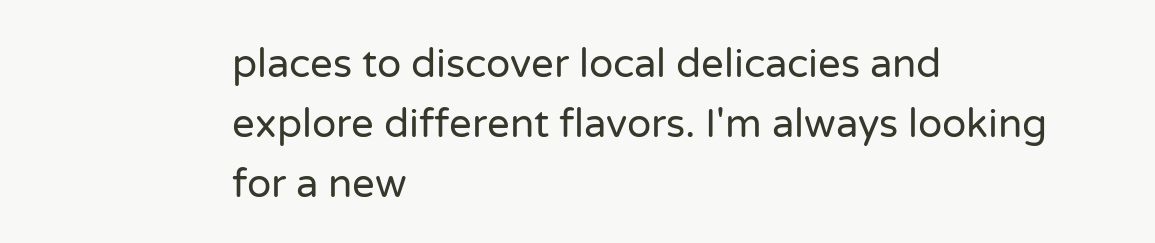places to discover local delicacies and explore different flavors. I'm always looking for a new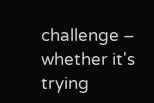challenge – whether it's trying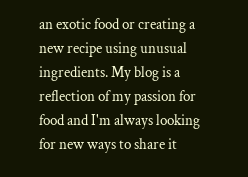an exotic food or creating a new recipe using unusual ingredients. My blog is a reflection of my passion for food and I'm always looking for new ways to share it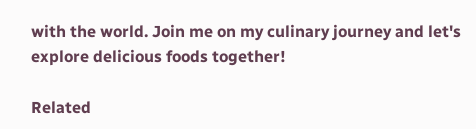with the world. Join me on my culinary journey and let's explore delicious foods together!

Related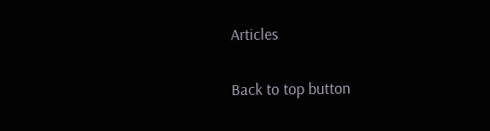Articles

Back to top button